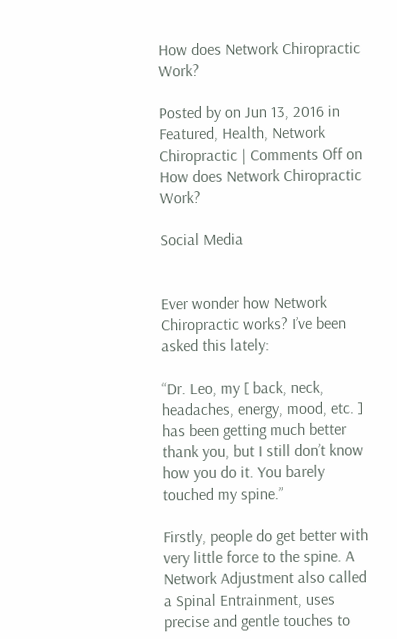How does Network Chiropractic Work?

Posted by on Jun 13, 2016 in Featured, Health, Network Chiropractic | Comments Off on How does Network Chiropractic Work?

Social Media


Ever wonder how Network Chiropractic works? I’ve been asked this lately:

“Dr. Leo, my [ back, neck, headaches, energy, mood, etc. ] has been getting much better thank you, but I still don’t know how you do it. You barely touched my spine.”

Firstly, people do get better with very little force to the spine. A Network Adjustment also called a Spinal Entrainment, uses precise and gentle touches to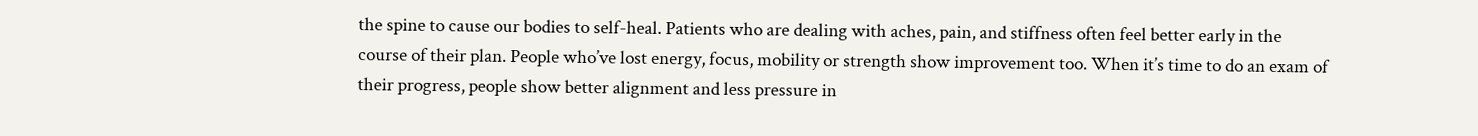the spine to cause our bodies to self-heal. Patients who are dealing with aches, pain, and stiffness often feel better early in the course of their plan. People who’ve lost energy, focus, mobility or strength show improvement too. When it’s time to do an exam of their progress, people show better alignment and less pressure in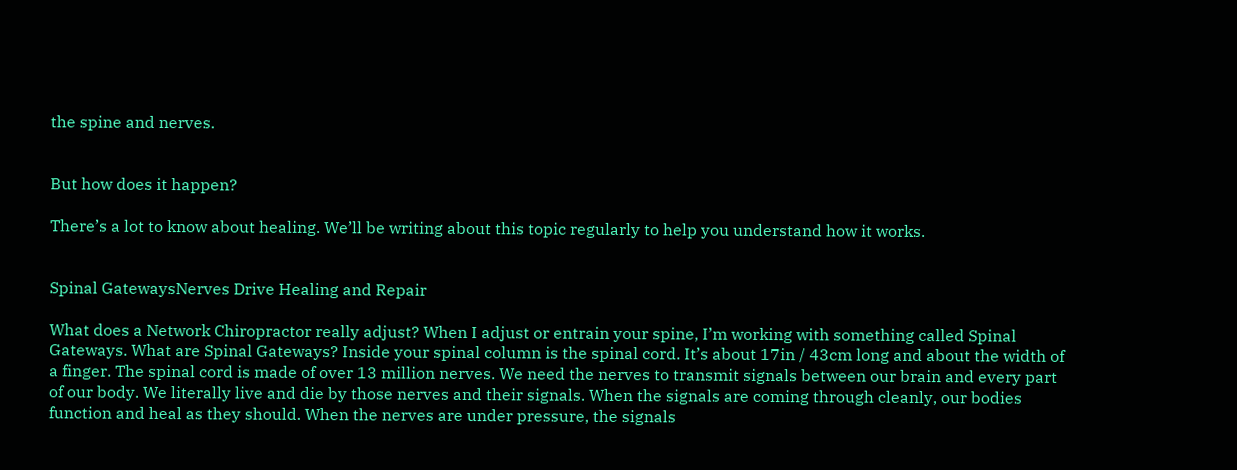the spine and nerves.


But how does it happen?

There’s a lot to know about healing. We’ll be writing about this topic regularly to help you understand how it works.


Spinal GatewaysNerves Drive Healing and Repair

What does a Network Chiropractor really adjust? When I adjust or entrain your spine, I’m working with something called Spinal Gateways. What are Spinal Gateways? Inside your spinal column is the spinal cord. It’s about 17in / 43cm long and about the width of a finger. The spinal cord is made of over 13 million nerves. We need the nerves to transmit signals between our brain and every part of our body. We literally live and die by those nerves and their signals. When the signals are coming through cleanly, our bodies function and heal as they should. When the nerves are under pressure, the signals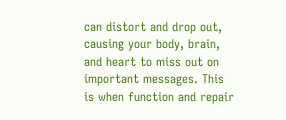can distort and drop out, causing your body, brain, and heart to miss out on important messages. This is when function and repair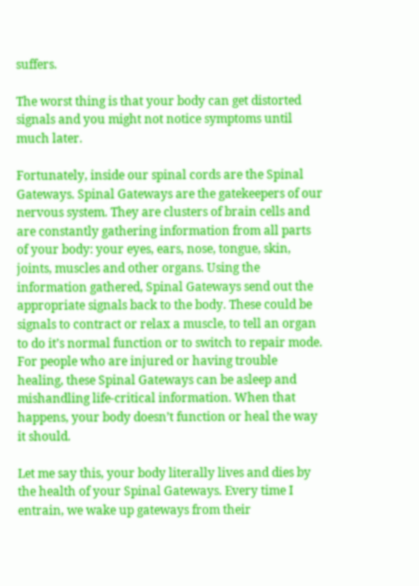suffers.

The worst thing is that your body can get distorted signals and you might not notice symptoms until much later.

Fortunately, inside our spinal cords are the Spinal Gateways. Spinal Gateways are the gatekeepers of our nervous system. They are clusters of brain cells and are constantly gathering information from all parts of your body: your eyes, ears, nose, tongue, skin, joints, muscles and other organs. Using the information gathered, Spinal Gateways send out the appropriate signals back to the body. These could be signals to contract or relax a muscle, to tell an organ to do it’s normal function or to switch to repair mode. For people who are injured or having trouble healing, these Spinal Gateways can be asleep and mishandling life-critical information. When that happens, your body doesn’t function or heal the way it should.

Let me say this, your body literally lives and dies by the health of your Spinal Gateways. Every time I entrain, we wake up gateways from their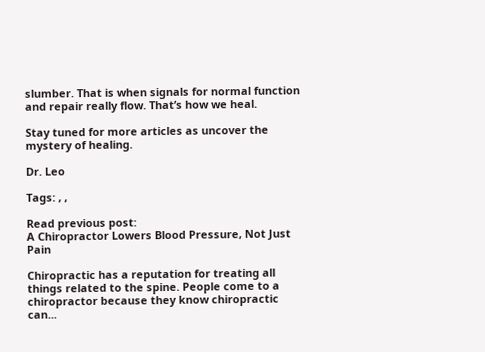slumber. That is when signals for normal function and repair really flow. That’s how we heal.

Stay tuned for more articles as uncover the mystery of healing.

Dr. Leo

Tags: , ,

Read previous post:
A Chiropractor Lowers Blood Pressure, Not Just Pain

Chiropractic has a reputation for treating all things related to the spine. People come to a chiropractor because they know chiropractic can...